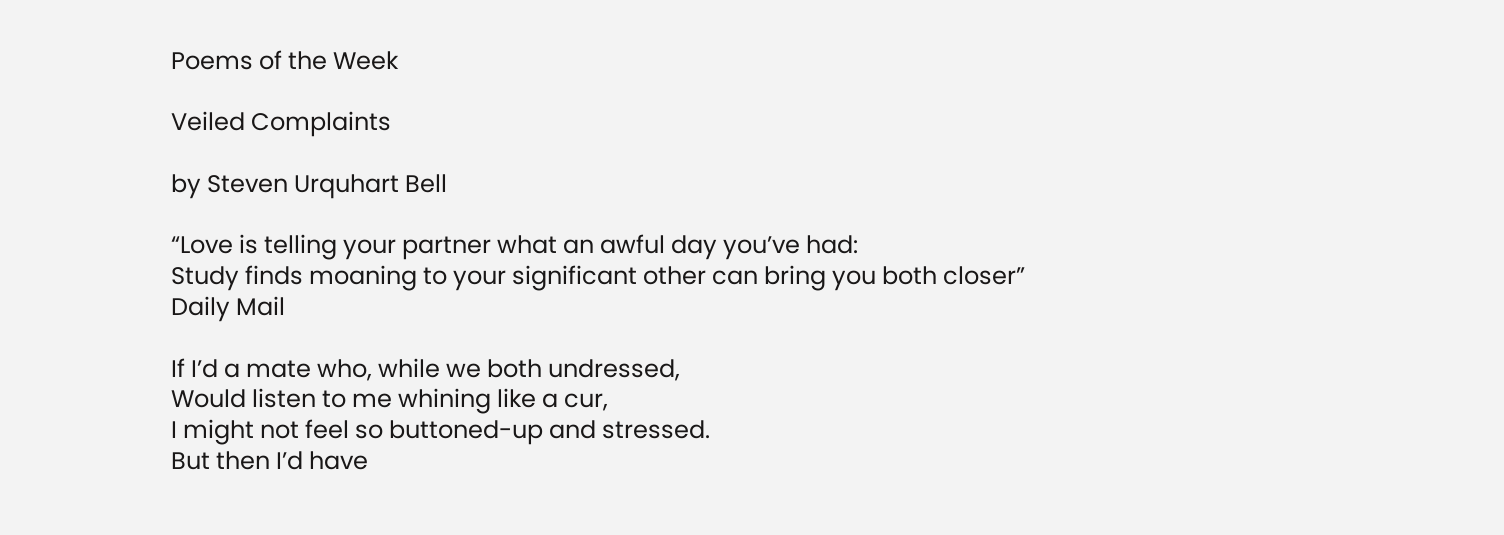Poems of the Week

Veiled Complaints

by Steven Urquhart Bell

“Love is telling your partner what an awful day you’ve had:
Study finds moaning to your significant other can bring you both closer”
Daily Mail

If I’d a mate who, while we both undressed,
Would listen to me whining like a cur,
I might not feel so buttoned-up and stressed.
But then I’d have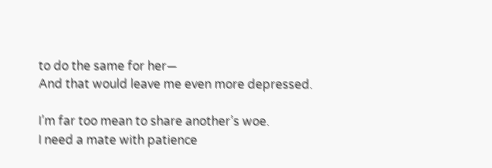to do the same for her—
And that would leave me even more depressed.

I’m far too mean to share another’s woe.
I need a mate with patience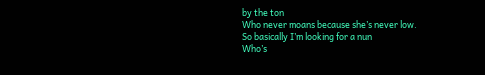by the ton
Who never moans because she’s never low.
So basically I’m looking for a nun
Who’s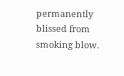permanently blissed from smoking blow.